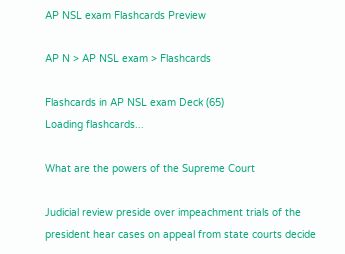AP NSL exam Flashcards Preview

AP N > AP NSL exam > Flashcards

Flashcards in AP NSL exam Deck (65)
Loading flashcards...

What are the powers of the Supreme Court

Judicial review preside over impeachment trials of the president hear cases on appeal from state courts decide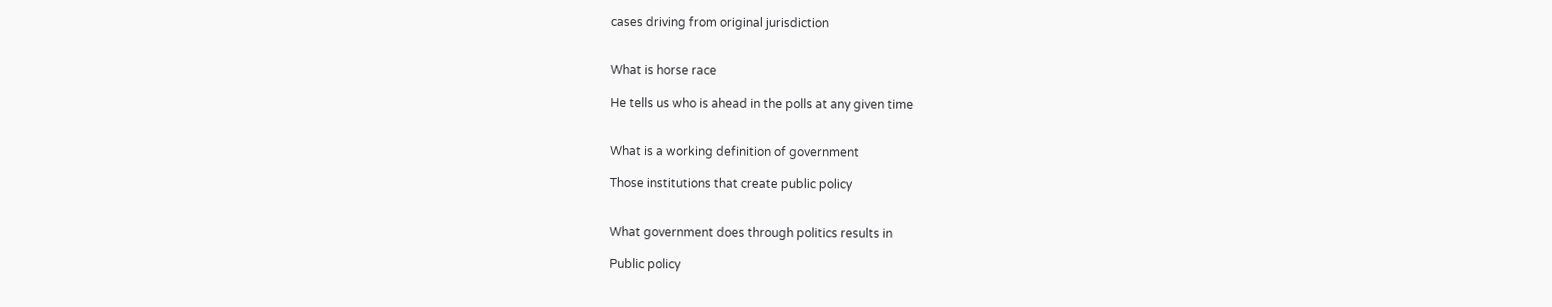cases driving from original jurisdiction


What is horse race

He tells us who is ahead in the polls at any given time


What is a working definition of government

Those institutions that create public policy


What government does through politics results in

Public policy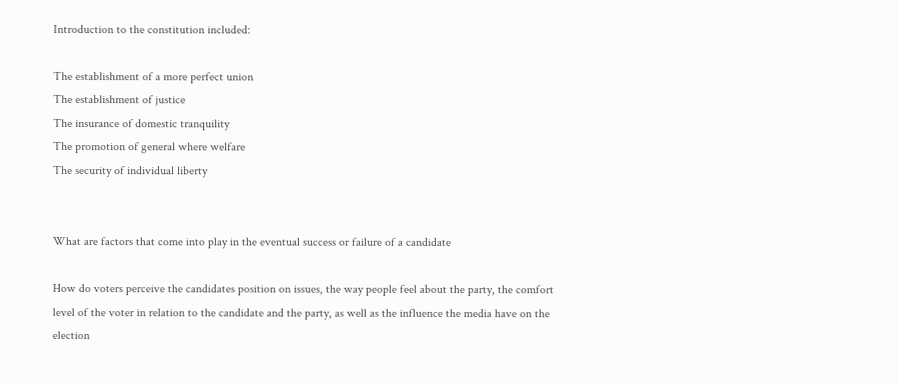Introduction to the constitution included:

The establishment of a more perfect union
The establishment of justice
The insurance of domestic tranquility
The promotion of general where welfare
The security of individual liberty


What are factors that come into play in the eventual success or failure of a candidate

How do voters perceive the candidates position on issues, the way people feel about the party, the comfort level of the voter in relation to the candidate and the party, as well as the influence the media have on the election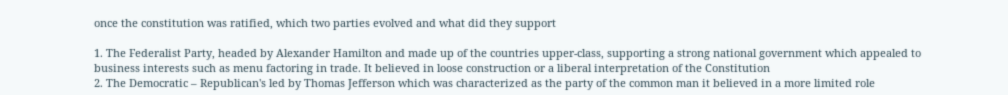once the constitution was ratified, which two parties evolved and what did they support

1. The Federalist Party, headed by Alexander Hamilton and made up of the countries upper-class, supporting a strong national government which appealed to business interests such as menu factoring in trade. It believed in loose construction or a liberal interpretation of the Constitution
2. The Democratic – Republican's led by Thomas Jefferson which was characterized as the party of the common man it believed in a more limited role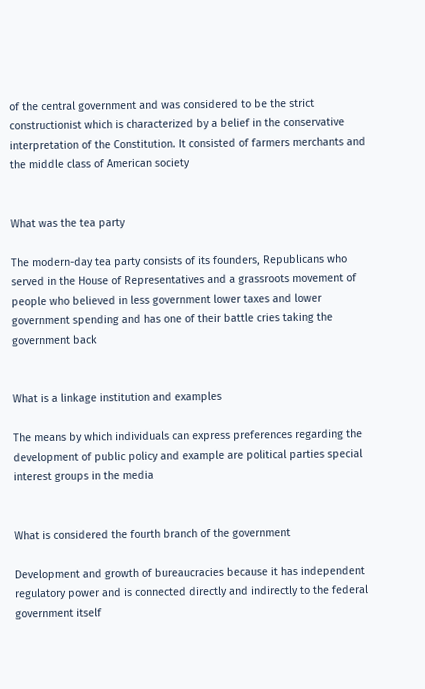of the central government and was considered to be the strict constructionist which is characterized by a belief in the conservative interpretation of the Constitution. It consisted of farmers merchants and the middle class of American society


What was the tea party

The modern-day tea party consists of its founders, Republicans who served in the House of Representatives and a grassroots movement of people who believed in less government lower taxes and lower government spending and has one of their battle cries taking the government back


What is a linkage institution and examples

The means by which individuals can express preferences regarding the development of public policy and example are political parties special interest groups in the media


What is considered the fourth branch of the government

Development and growth of bureaucracies because it has independent regulatory power and is connected directly and indirectly to the federal government itself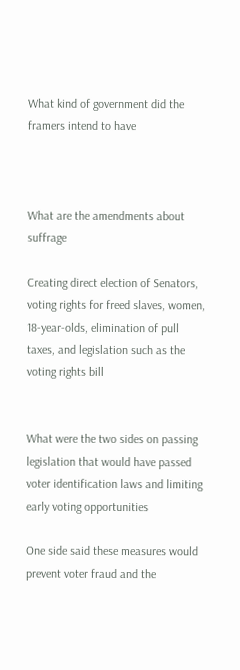What kind of government did the framers intend to have



What are the amendments about suffrage

Creating direct election of Senators, voting rights for freed slaves, women, 18-year-olds, elimination of pull taxes, and legislation such as the voting rights bill


What were the two sides on passing legislation that would have passed voter identification laws and limiting early voting opportunities

One side said these measures would prevent voter fraud and the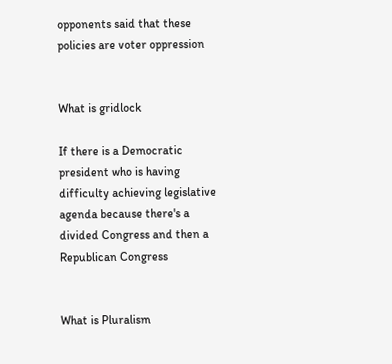opponents said that these policies are voter oppression


What is gridlock

If there is a Democratic president who is having difficulty achieving legislative agenda because there's a divided Congress and then a Republican Congress


What is Pluralism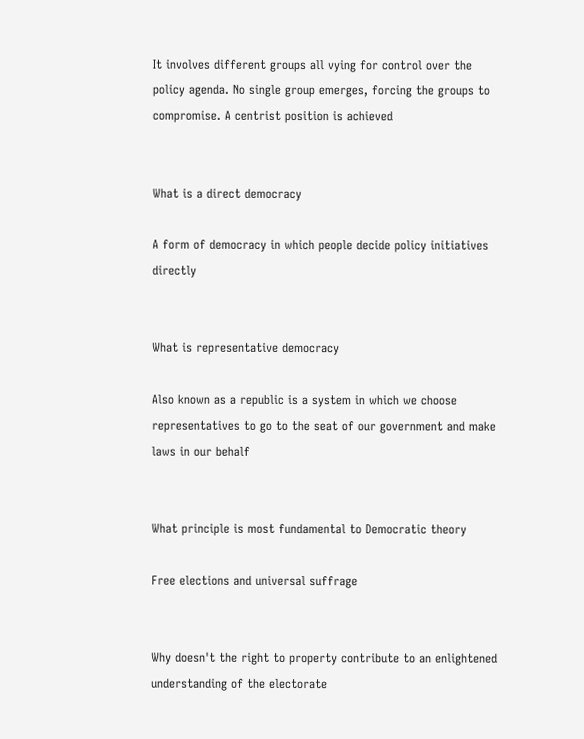It involves different groups all vying for control over the policy agenda. No single group emerges, forcing the groups to compromise. A centrist position is achieved


What is a direct democracy

A form of democracy in which people decide policy initiatives directly


What is representative democracy

Also known as a republic is a system in which we choose representatives to go to the seat of our government and make laws in our behalf


What principle is most fundamental to Democratic theory

Free elections and universal suffrage


Why doesn't the right to property contribute to an enlightened understanding of the electorate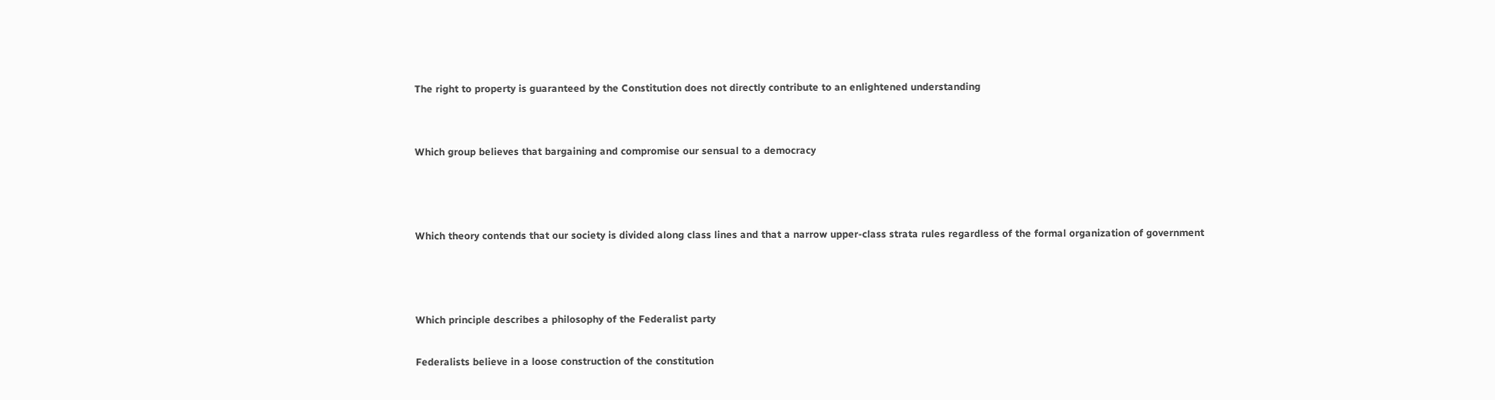The right to property is guaranteed by the Constitution does not directly contribute to an enlightened understanding


Which group believes that bargaining and compromise our sensual to a democracy



Which theory contends that our society is divided along class lines and that a narrow upper-class strata rules regardless of the formal organization of government



Which principle describes a philosophy of the Federalist party

Federalists believe in a loose construction of the constitution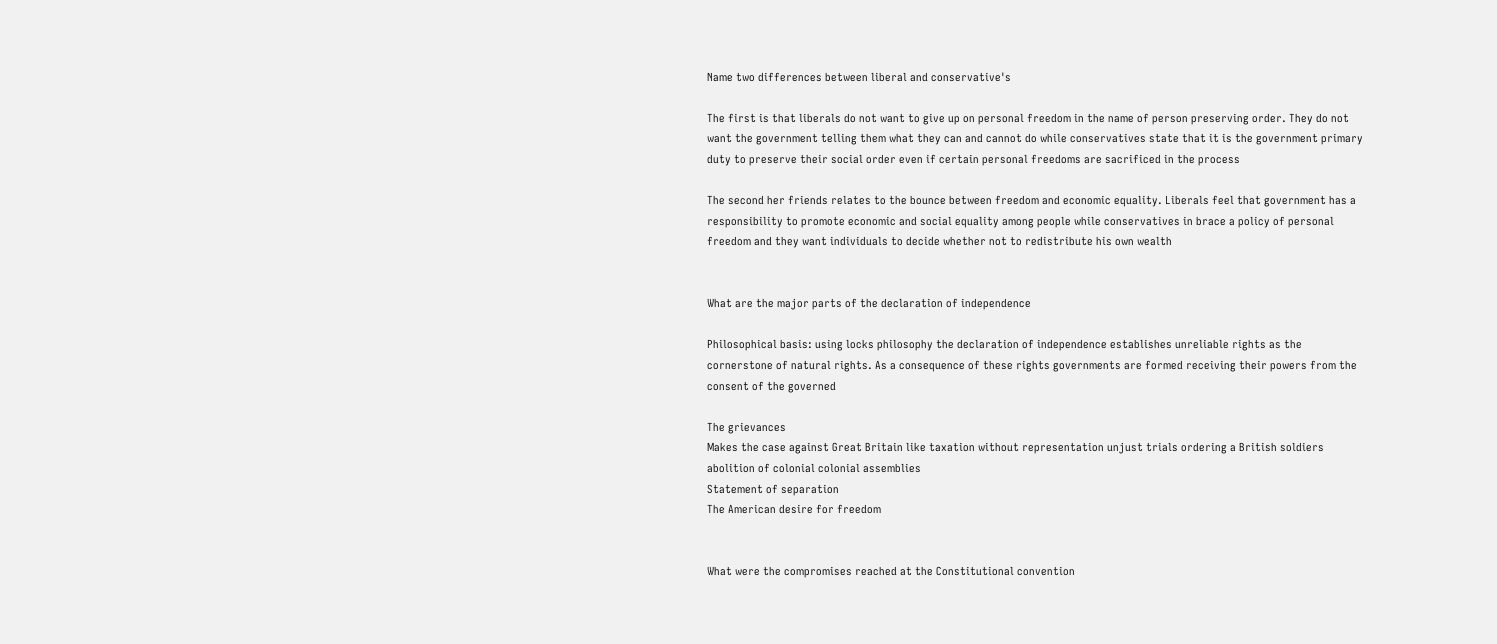Name two differences between liberal and conservative's

The first is that liberals do not want to give up on personal freedom in the name of person preserving order. They do not want the government telling them what they can and cannot do while conservatives state that it is the government primary duty to preserve their social order even if certain personal freedoms are sacrificed in the process

The second her friends relates to the bounce between freedom and economic equality. Liberals feel that government has a responsibility to promote economic and social equality among people while conservatives in brace a policy of personal freedom and they want individuals to decide whether not to redistribute his own wealth


What are the major parts of the declaration of independence

Philosophical basis: using locks philosophy the declaration of independence establishes unreliable rights as the cornerstone of natural rights. As a consequence of these rights governments are formed receiving their powers from the consent of the governed

The grievances
Makes the case against Great Britain like taxation without representation unjust trials ordering a British soldiers abolition of colonial colonial assemblies
Statement of separation
The American desire for freedom


What were the compromises reached at the Constitutional convention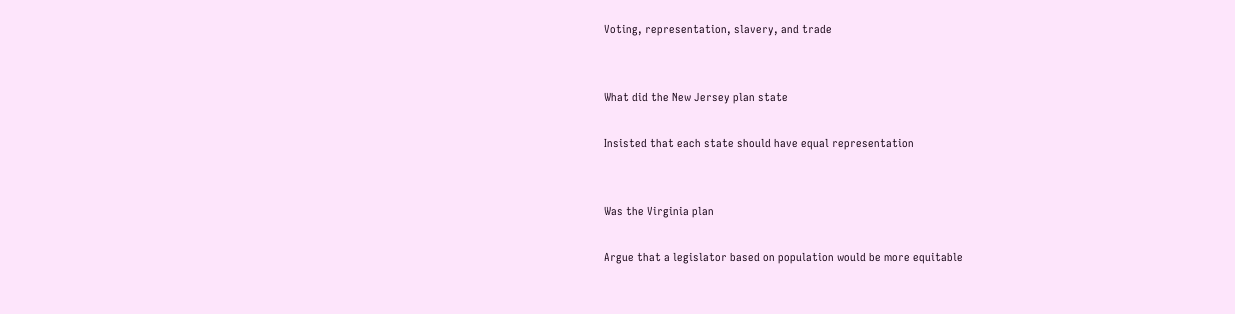Voting, representation, slavery, and trade


What did the New Jersey plan state

Insisted that each state should have equal representation


Was the Virginia plan

Argue that a legislator based on population would be more equitable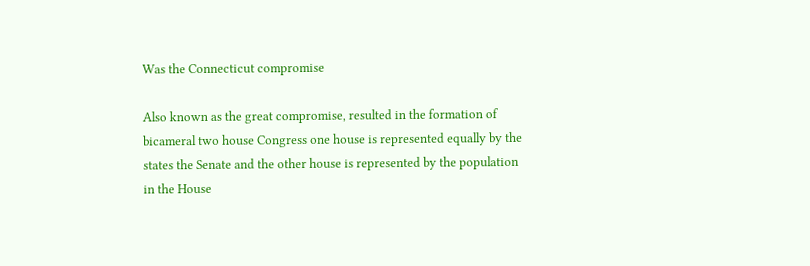Was the Connecticut compromise

Also known as the great compromise, resulted in the formation of bicameral two house Congress one house is represented equally by the states the Senate and the other house is represented by the population in the House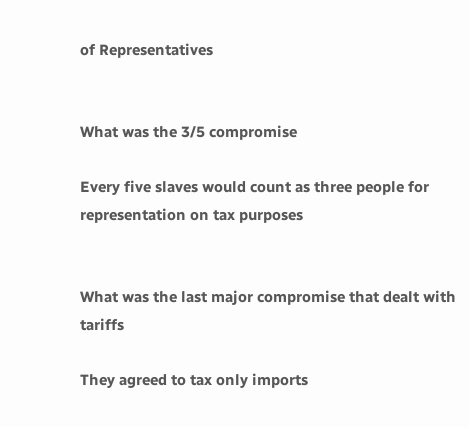of Representatives


What was the 3/5 compromise

Every five slaves would count as three people for representation on tax purposes


What was the last major compromise that dealt with tariffs

They agreed to tax only imports